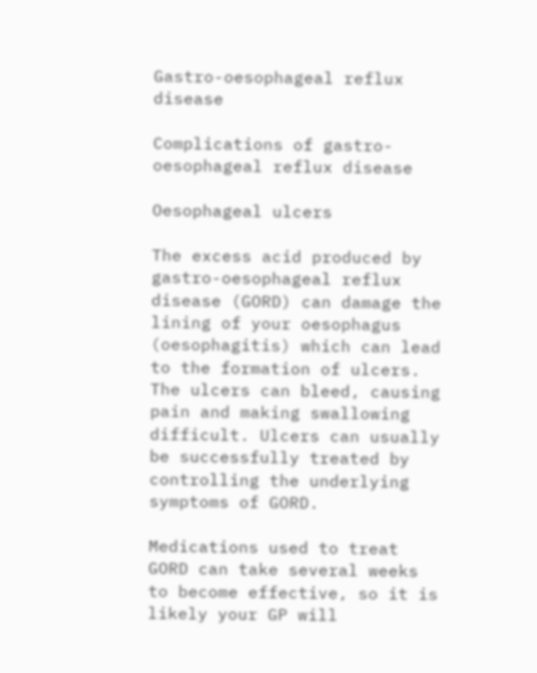Gastro-oesophageal reflux disease

Complications of gastro-oesophageal reflux disease

Oesophageal ulcers

The excess acid produced by gastro-oesophageal reflux disease (GORD) can damage the lining of your oesophagus (oesophagitis) which can lead to the formation of ulcers. The ulcers can bleed, causing pain and making swallowing difficult. Ulcers can usually be successfully treated by controlling the underlying symptoms of GORD.

Medications used to treat GORD can take several weeks to become effective, so it is likely your GP will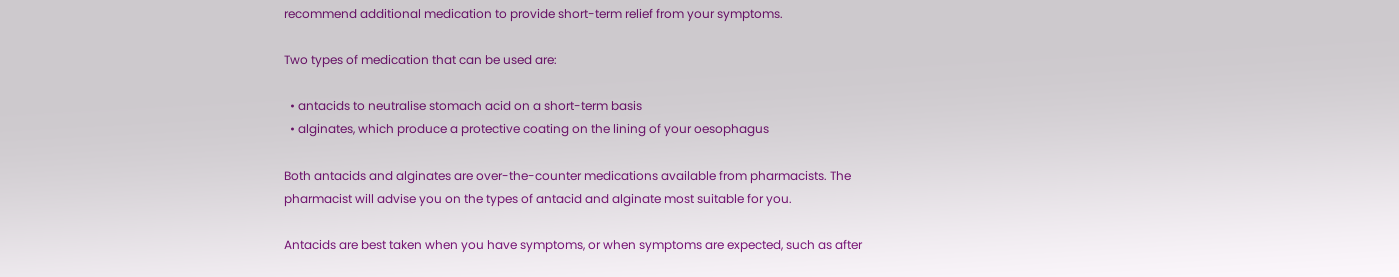recommend additional medication to provide short-term relief from your symptoms.

Two types of medication that can be used are:

  • antacids to neutralise stomach acid on a short-term basis
  • alginates, which produce a protective coating on the lining of your oesophagus

Both antacids and alginates are over-the-counter medications available from pharmacists. The pharmacist will advise you on the types of antacid and alginate most suitable for you.

Antacids are best taken when you have symptoms, or when symptoms are expected, such as after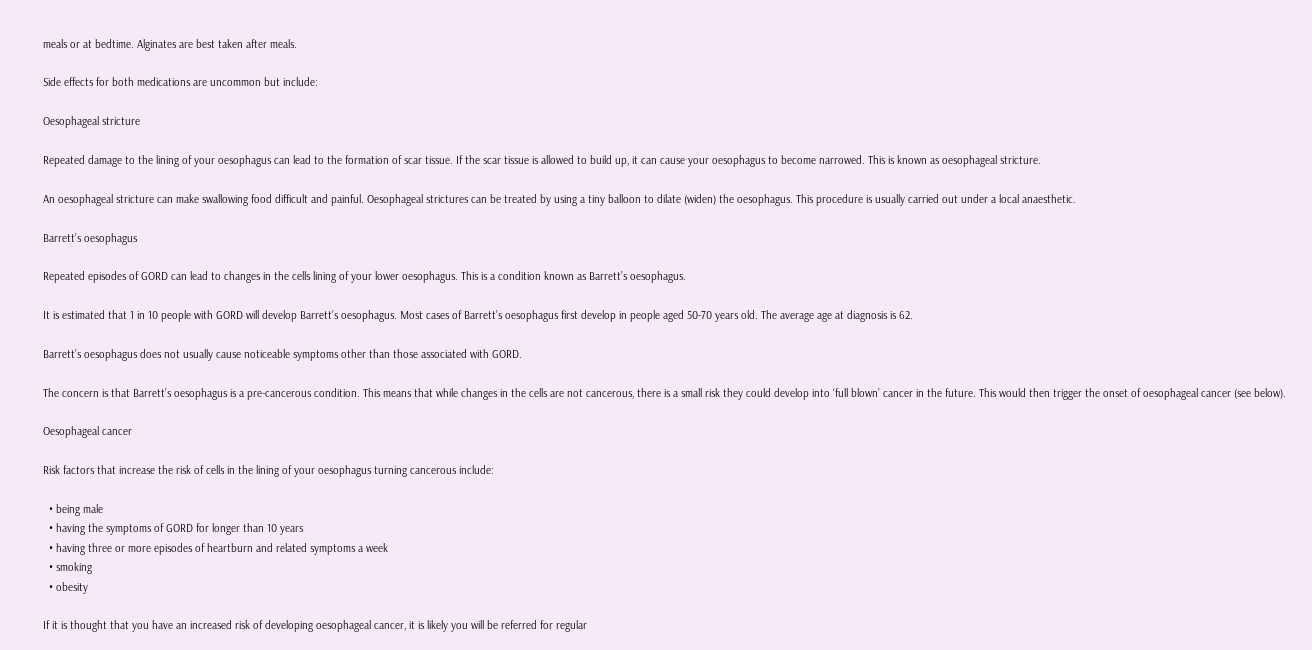meals or at bedtime. Alginates are best taken after meals.

Side effects for both medications are uncommon but include:

Oesophageal stricture

Repeated damage to the lining of your oesophagus can lead to the formation of scar tissue. If the scar tissue is allowed to build up, it can cause your oesophagus to become narrowed. This is known as oesophageal stricture.

An oesophageal stricture can make swallowing food difficult and painful. Oesophageal strictures can be treated by using a tiny balloon to dilate (widen) the oesophagus. This procedure is usually carried out under a local anaesthetic.

Barrett’s oesophagus

Repeated episodes of GORD can lead to changes in the cells lining of your lower oesophagus. This is a condition known as Barrett’s oesophagus.

It is estimated that 1 in 10 people with GORD will develop Barrett’s oesophagus. Most cases of Barrett’s oesophagus first develop in people aged 50-70 years old. The average age at diagnosis is 62.

Barrett’s oesophagus does not usually cause noticeable symptoms other than those associated with GORD.

The concern is that Barrett’s oesophagus is a pre-cancerous condition. This means that while changes in the cells are not cancerous, there is a small risk they could develop into ‘full blown’ cancer in the future. This would then trigger the onset of oesophageal cancer (see below).

Oesophageal cancer

Risk factors that increase the risk of cells in the lining of your oesophagus turning cancerous include:

  • being male
  • having the symptoms of GORD for longer than 10 years
  • having three or more episodes of heartburn and related symptoms a week
  • smoking
  • obesity

If it is thought that you have an increased risk of developing oesophageal cancer, it is likely you will be referred for regular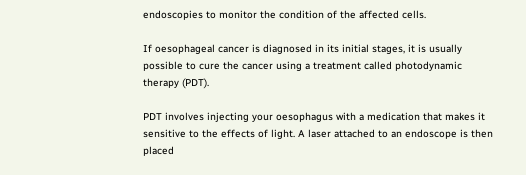endoscopies to monitor the condition of the affected cells.

If oesophageal cancer is diagnosed in its initial stages, it is usually possible to cure the cancer using a treatment called photodynamic therapy (PDT).

PDT involves injecting your oesophagus with a medication that makes it sensitive to the effects of light. A laser attached to an endoscope is then placed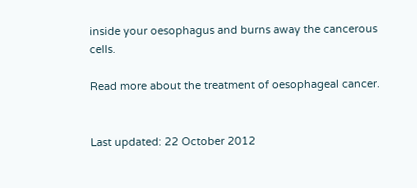inside your oesophagus and burns away the cancerous cells.

Read more about the treatment of oesophageal cancer.


Last updated: 22 October 2012